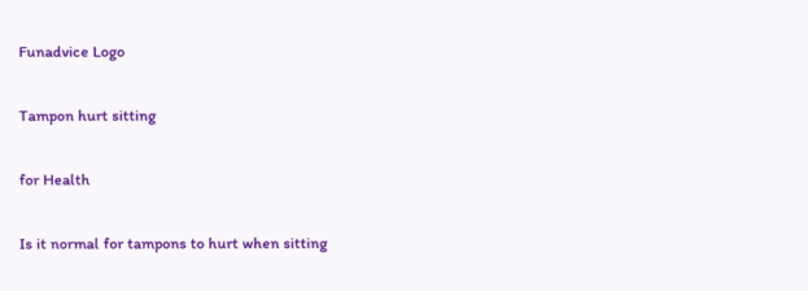Funadvice Logo

Tampon hurt sitting

for Health

Is it normal for tampons to hurt when sitting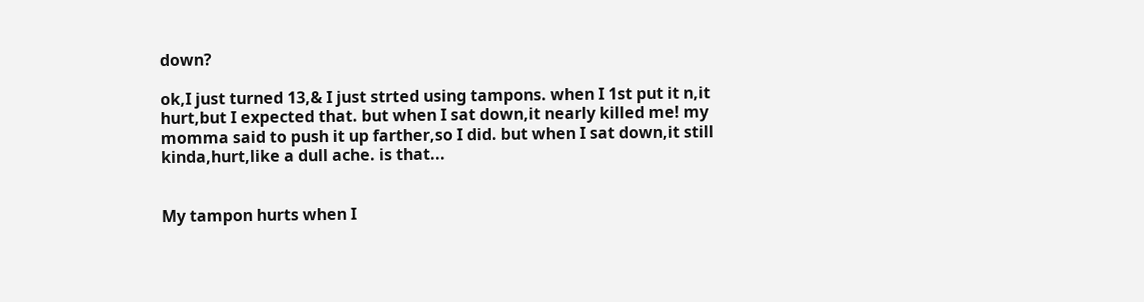down?

ok,I just turned 13,& I just strted using tampons. when I 1st put it n,it hurt,but I expected that. but when I sat down,it nearly killed me! my momma said to push it up farther,so I did. but when I sat down,it still kinda,hurt,like a dull ache. is that...


My tampon hurts when I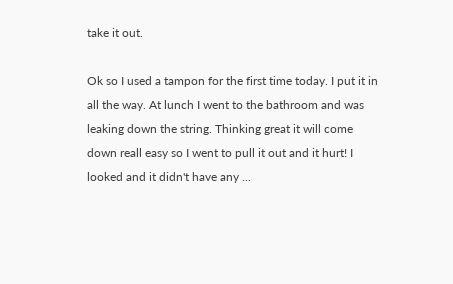take it out.

Ok so I used a tampon for the first time today. I put it in all the way. At lunch I went to the bathroom and was leaking down the string. Thinking great it will come down reall easy so I went to pull it out and it hurt! I looked and it didn't have any ...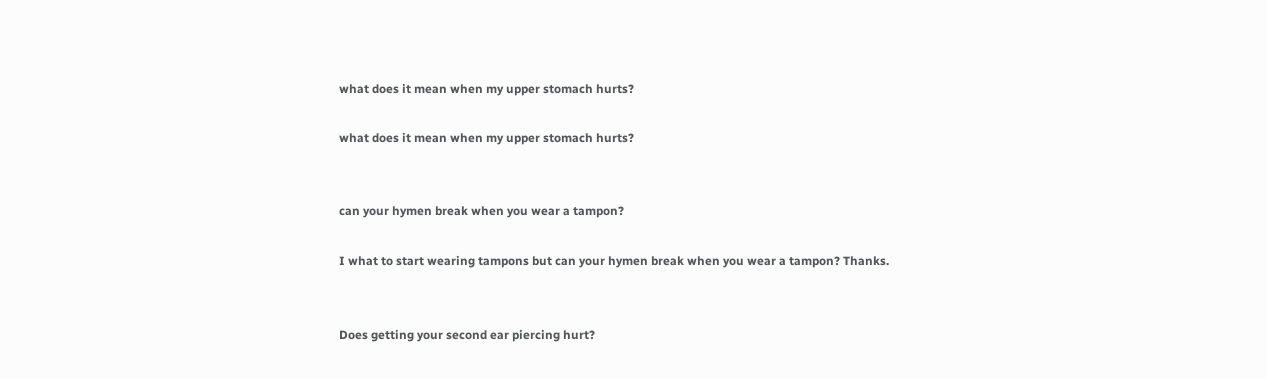what does it mean when my upper stomach hurts?

what does it mean when my upper stomach hurts?


can your hymen break when you wear a tampon?

I what to start wearing tampons but can your hymen break when you wear a tampon? Thanks.


Does getting your second ear piercing hurt?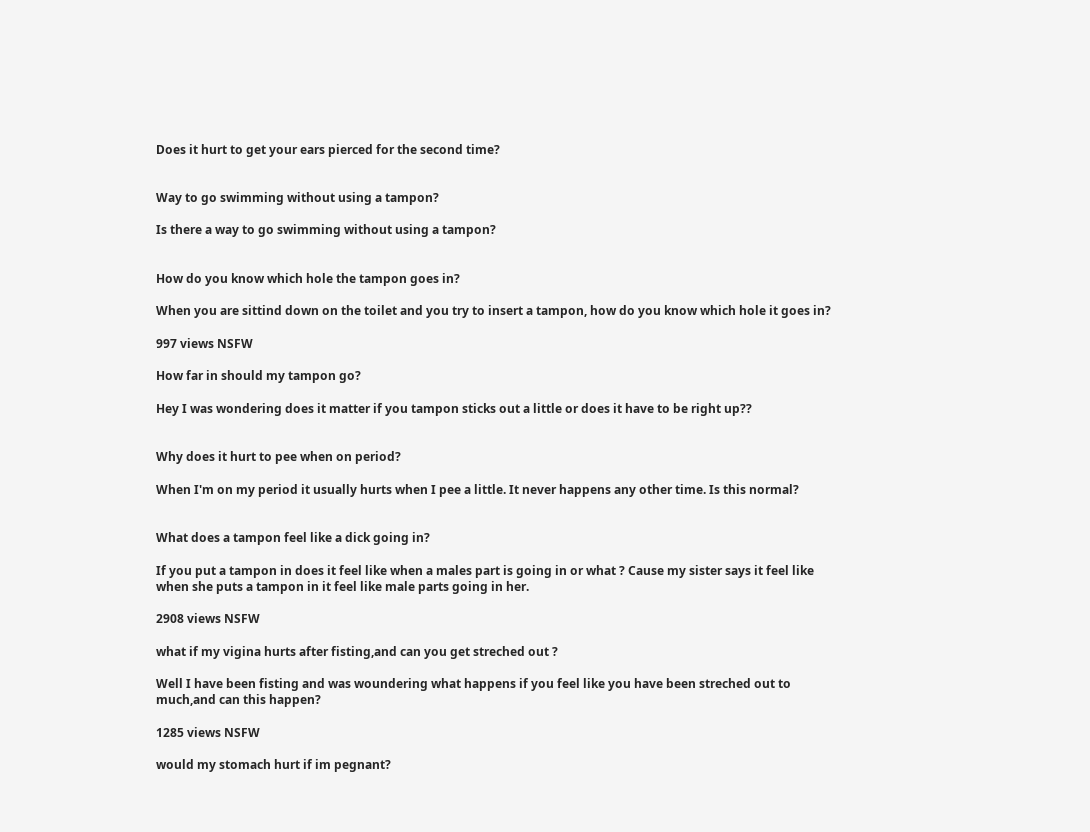Does it hurt to get your ears pierced for the second time?


Way to go swimming without using a tampon?

Is there a way to go swimming without using a tampon?


How do you know which hole the tampon goes in?

When you are sittind down on the toilet and you try to insert a tampon, how do you know which hole it goes in?

997 views NSFW

How far in should my tampon go?

Hey I was wondering does it matter if you tampon sticks out a little or does it have to be right up??


Why does it hurt to pee when on period?

When I'm on my period it usually hurts when I pee a little. It never happens any other time. Is this normal?


What does a tampon feel like a dick going in?

If you put a tampon in does it feel like when a males part is going in or what ? Cause my sister says it feel like when she puts a tampon in it feel like male parts going in her.

2908 views NSFW

what if my vigina hurts after fisting,and can you get streched out ?

Well I have been fisting and was woundering what happens if you feel like you have been streched out to much,and can this happen?

1285 views NSFW

would my stomach hurt if im pegnant?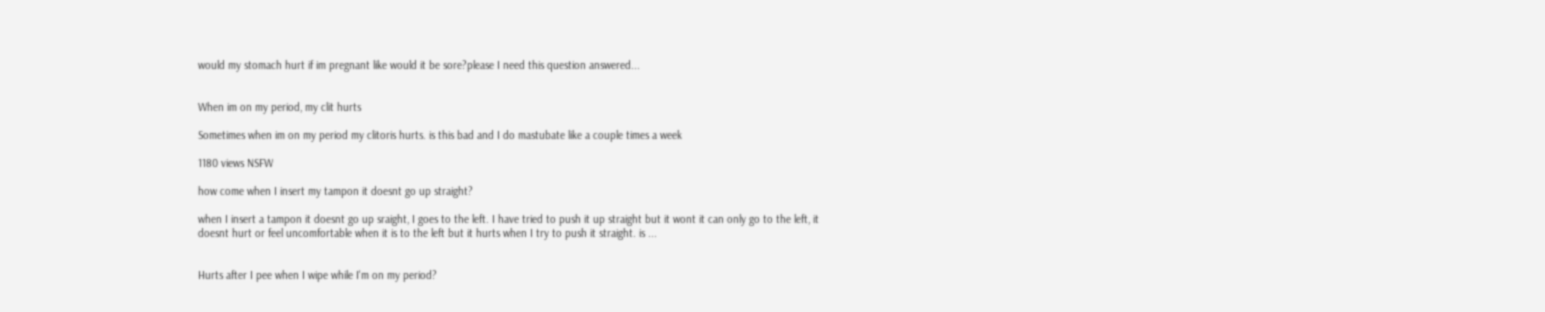would my stomach hurt if im pregnant like would it be sore?please I need this question answered...


When im on my period, my clit hurts

Sometimes when im on my period my clitoris hurts. is this bad and I do mastubate like a couple times a week

1180 views NSFW

how come when I insert my tampon it doesnt go up straight?

when I insert a tampon it doesnt go up sraight, I goes to the left. I have tried to push it up straight but it wont it can only go to the left, it doesnt hurt or feel uncomfortable when it is to the left but it hurts when I try to push it straight. is ...


Hurts after I pee when I wipe while I'm on my period?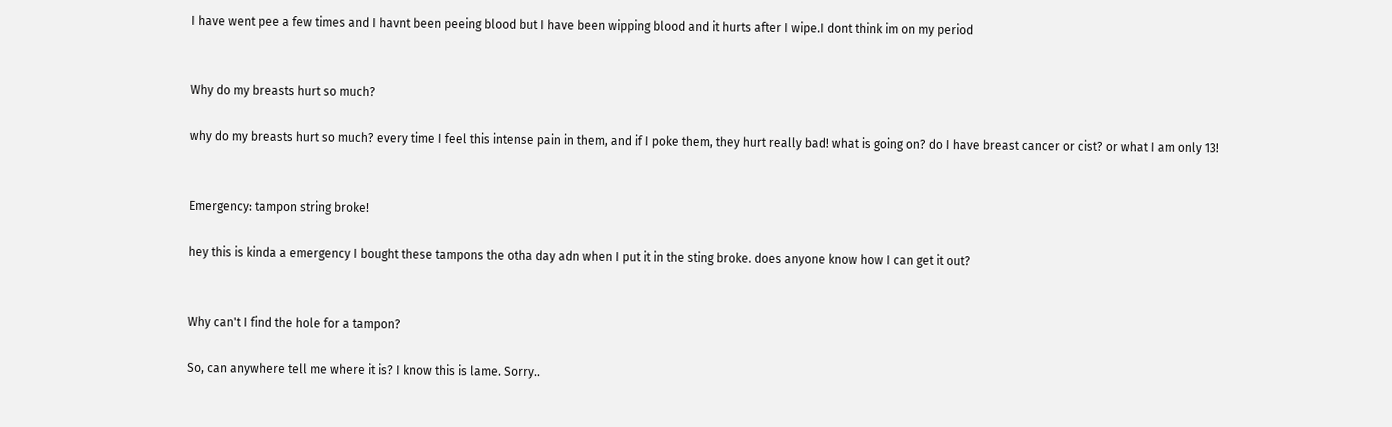I have went pee a few times and I havnt been peeing blood but I have been wipping blood and it hurts after I wipe.I dont think im on my period


Why do my breasts hurt so much?

why do my breasts hurt so much? every time I feel this intense pain in them, and if I poke them, they hurt really bad! what is going on? do I have breast cancer or cist? or what I am only 13!


Emergency: tampon string broke!

hey this is kinda a emergency I bought these tampons the otha day adn when I put it in the sting broke. does anyone know how I can get it out?


Why can't I find the hole for a tampon?

So, can anywhere tell me where it is? I know this is lame. Sorry..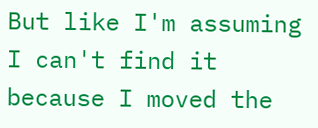But like I'm assuming I can't find it because I moved the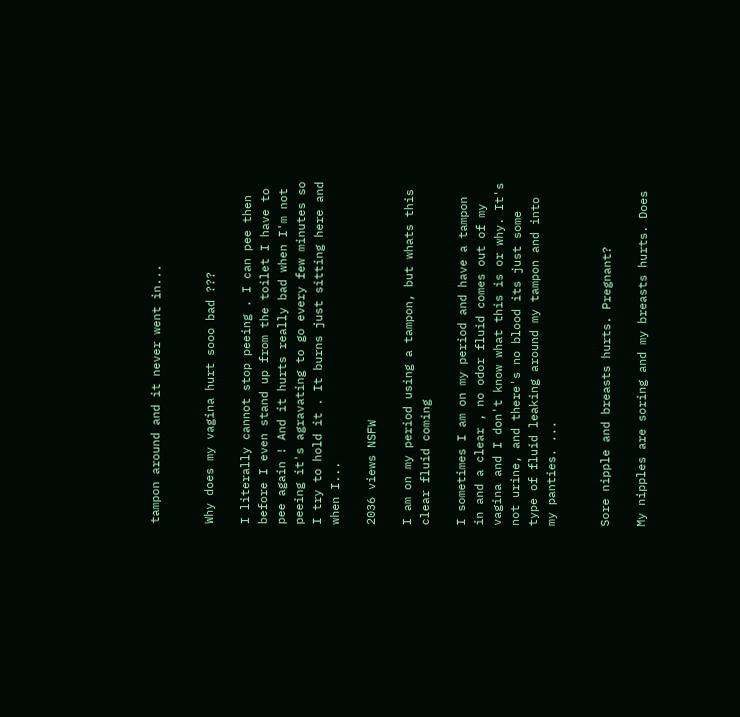tampon around and it never went in...


Why does my vagina hurt sooo bad ???

I literally cannot stop peeing . I can pee then before I even stand up from the toilet I have to pee again ! And it hurts really bad when I'm not peeing it's agravating to go every few minutes so I try to hold it . It burns just sitting here and when I...

2036 views NSFW

I am on my period using a tampon, but whats this clear fluid coming

I sometimes I am on my period and have a tampon in and a clear , no odor fluid comes out of my vagina and I don't know what this is or why. It's not urine, and there's no blood its just some type of fluid leaking around my tampon and into my panties. ...


Sore nipple and breasts hurts. Pregnant?

My nipples are soring and my breasts hurts. Does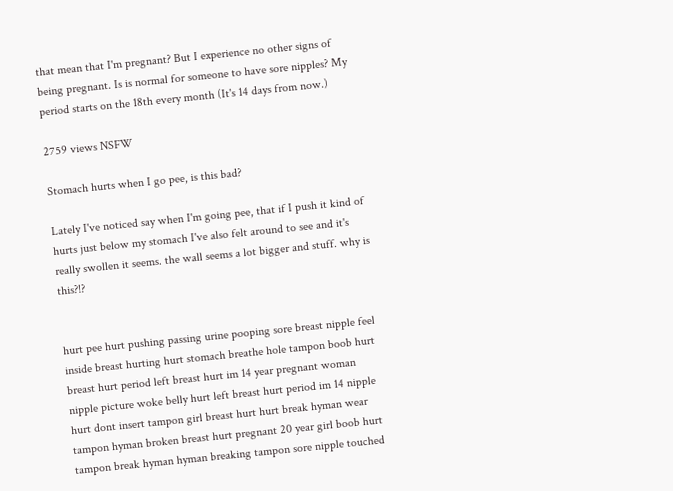that mean that I'm pregnant? But I experience no other signs of being pregnant. Is is normal for someone to have sore nipples? My period starts on the 18th every month (It's 14 days from now.)

2759 views NSFW

Stomach hurts when I go pee, is this bad?

Lately I've noticed say when I'm going pee, that if I push it kind of hurts just below my stomach I've also felt around to see and it's really swollen it seems. the wall seems a lot bigger and stuff. why is this?!?


hurt pee hurt pushing passing urine pooping sore breast nipple feel inside breast hurting hurt stomach breathe hole tampon boob hurt breast hurt period left breast hurt im 14 year pregnant woman nipple picture woke belly hurt left breast hurt period im 14 nipple hurt dont insert tampon girl breast hurt hurt break hyman wear tampon hyman broken breast hurt pregnant 20 year girl boob hurt tampon break hyman hyman breaking tampon sore nipple touched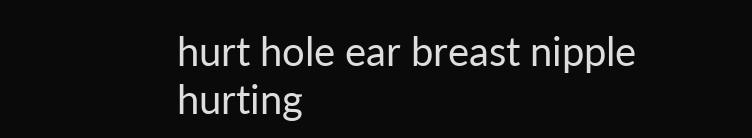hurt hole ear breast nipple hurting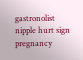gastronolist nipple hurt sign pregnancy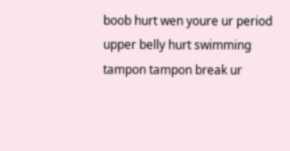boob hurt wen youre ur period upper belly hurt swimming tampon tampon break ur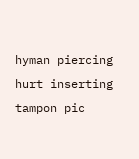hyman piercing hurt inserting tampon pic